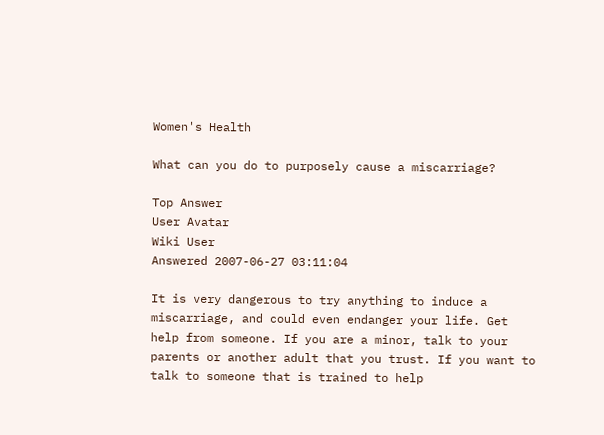Women's Health

What can you do to purposely cause a miscarriage?

Top Answer
User Avatar
Wiki User
Answered 2007-06-27 03:11:04

It is very dangerous to try anything to induce a miscarriage, and could even endanger your life. Get help from someone. If you are a minor, talk to your parents or another adult that you trust. If you want to talk to someone that is trained to help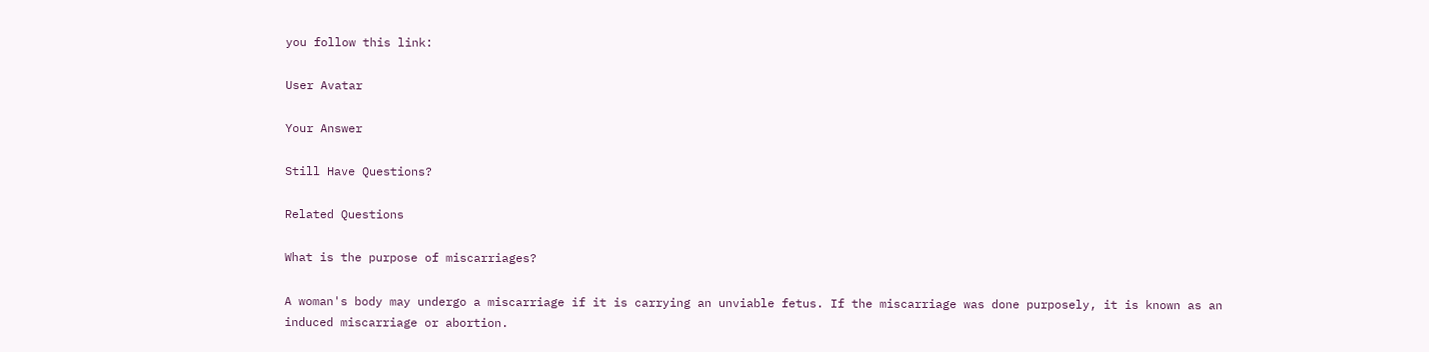you follow this link:

User Avatar

Your Answer

Still Have Questions?

Related Questions

What is the purpose of miscarriages?

A woman's body may undergo a miscarriage if it is carrying an unviable fetus. If the miscarriage was done purposely, it is known as an induced miscarriage or abortion.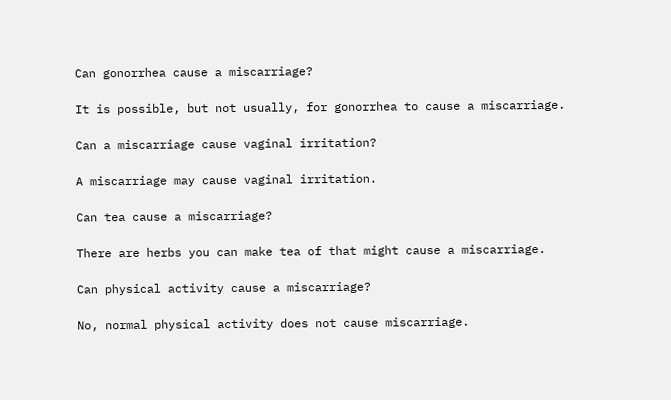Can gonorrhea cause a miscarriage?

It is possible, but not usually, for gonorrhea to cause a miscarriage.

Can a miscarriage cause vaginal irritation?

A miscarriage may cause vaginal irritation.

Can tea cause a miscarriage?

There are herbs you can make tea of that might cause a miscarriage.

Can physical activity cause a miscarriage?

No, normal physical activity does not cause miscarriage.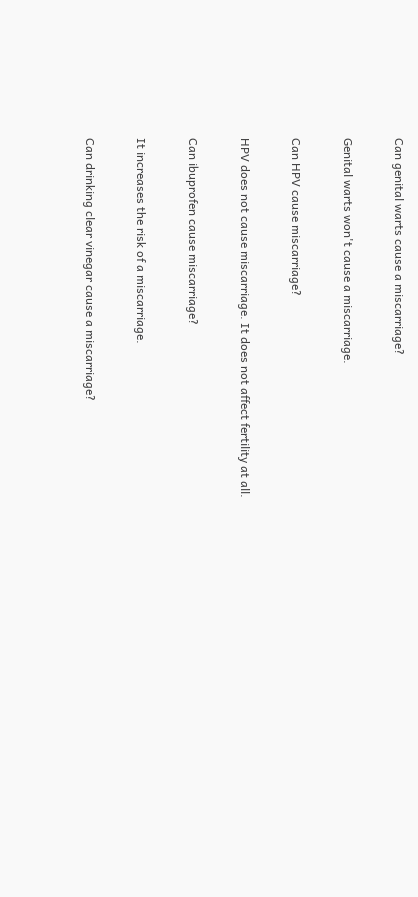Can genital warts cause a miscarriage?

Genital warts won't cause a miscarriage.

Can HPV cause miscarriage?

HPV does not cause miscarriage. It does not affect fertility at all.

Can ibuprofen cause miscarriage?

It increases the risk of a miscarriage.

Can drinking clear vinegar cause a miscarriage?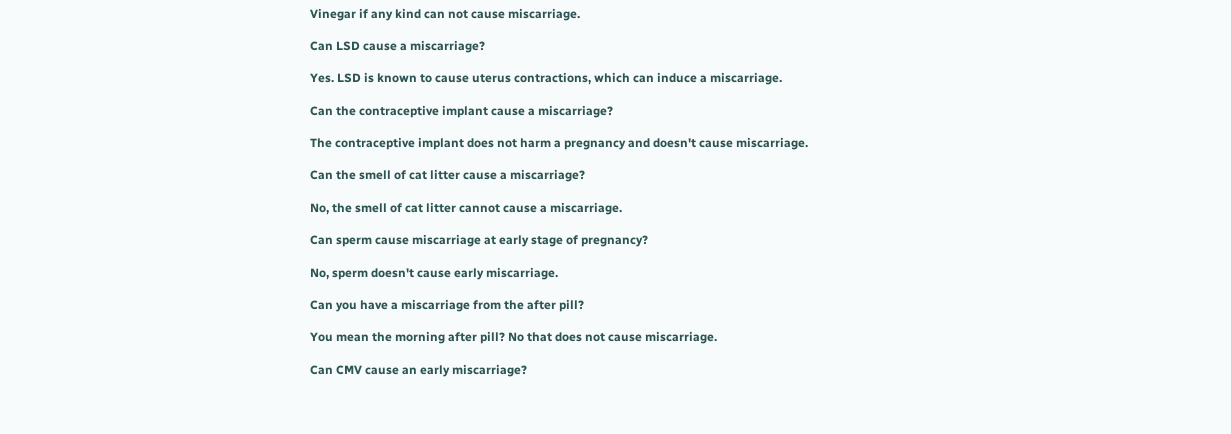Vinegar if any kind can not cause miscarriage.

Can LSD cause a miscarriage?

Yes. LSD is known to cause uterus contractions, which can induce a miscarriage.

Can the contraceptive implant cause a miscarriage?

The contraceptive implant does not harm a pregnancy and doesn't cause miscarriage.

Can the smell of cat litter cause a miscarriage?

No, the smell of cat litter cannot cause a miscarriage.

Can sperm cause miscarriage at early stage of pregnancy?

No, sperm doesn't cause early miscarriage.

Can you have a miscarriage from the after pill?

You mean the morning after pill? No that does not cause miscarriage.

Can CMV cause an early miscarriage?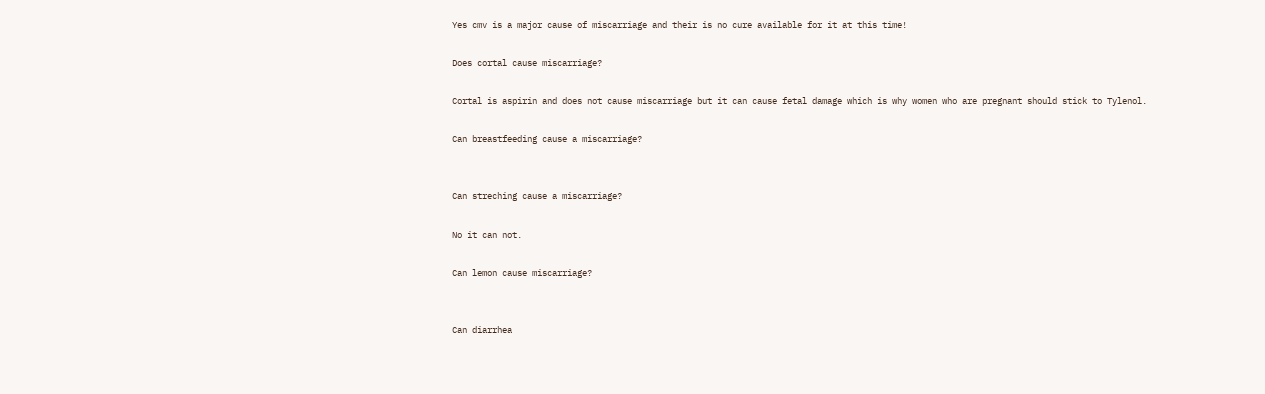Yes cmv is a major cause of miscarriage and their is no cure available for it at this time!

Does cortal cause miscarriage?

Cortal is aspirin and does not cause miscarriage but it can cause fetal damage which is why women who are pregnant should stick to Tylenol.

Can breastfeeding cause a miscarriage?


Can streching cause a miscarriage?

No it can not.

Can lemon cause miscarriage?


Can diarrhea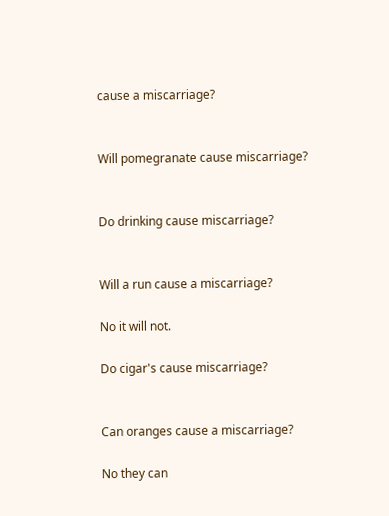cause a miscarriage?


Will pomegranate cause miscarriage?


Do drinking cause miscarriage?


Will a run cause a miscarriage?

No it will not.

Do cigar's cause miscarriage?


Can oranges cause a miscarriage?

No they can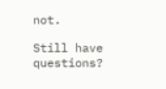not.

Still have questions?